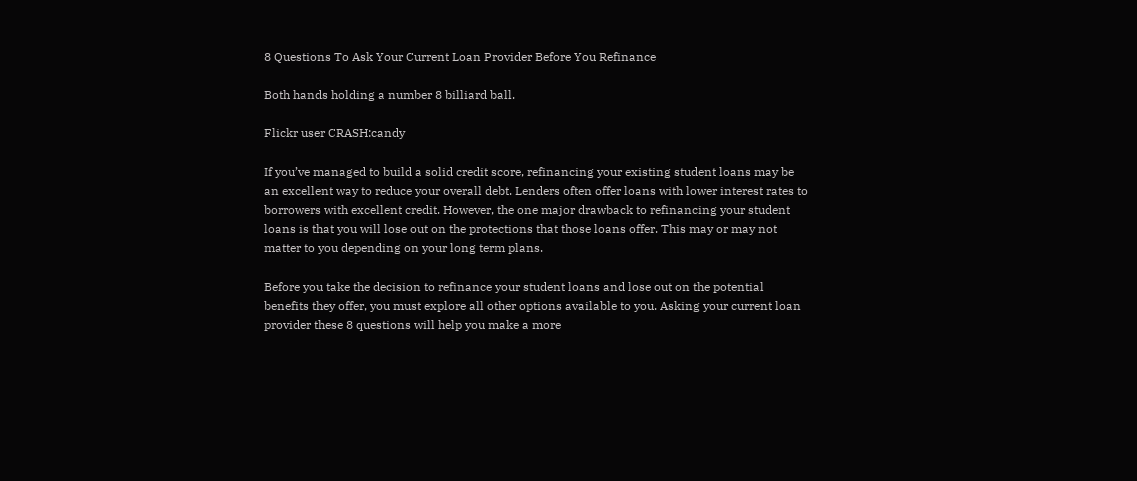8 Questions To Ask Your Current Loan Provider Before You Refinance

Both hands holding a number 8 billiard ball.

Flickr user CRASH:candy

If you’ve managed to build a solid credit score, refinancing your existing student loans may be an excellent way to reduce your overall debt. Lenders often offer loans with lower interest rates to borrowers with excellent credit. However, the one major drawback to refinancing your student loans is that you will lose out on the protections that those loans offer. This may or may not matter to you depending on your long term plans.

Before you take the decision to refinance your student loans and lose out on the potential benefits they offer, you must explore all other options available to you. Asking your current loan provider these 8 questions will help you make a more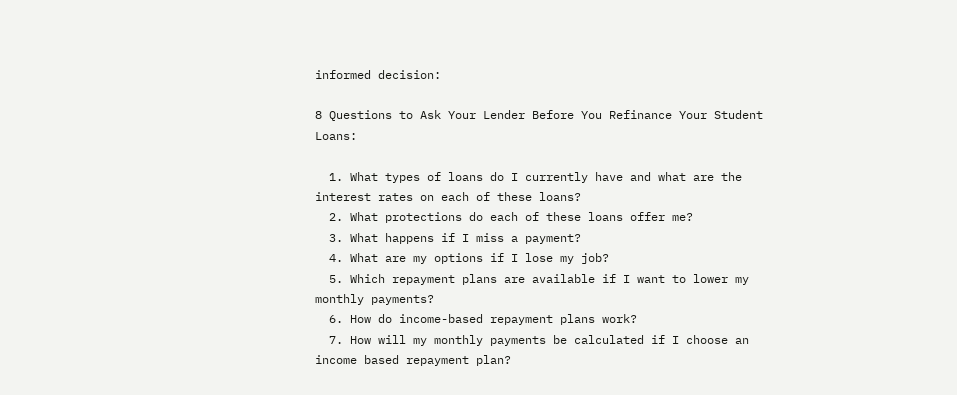informed decision:

8 Questions to Ask Your Lender Before You Refinance Your Student Loans:

  1. What types of loans do I currently have and what are the interest rates on each of these loans?
  2. What protections do each of these loans offer me?
  3. What happens if I miss a payment?
  4. What are my options if I lose my job?
  5. Which repayment plans are available if I want to lower my monthly payments?
  6. How do income-based repayment plans work?
  7. How will my monthly payments be calculated if I choose an income based repayment plan?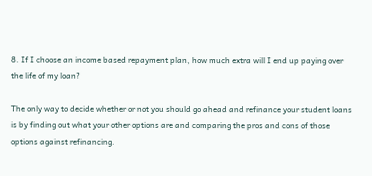8. If I choose an income based repayment plan, how much extra will I end up paying over the life of my loan?

The only way to decide whether or not you should go ahead and refinance your student loans is by finding out what your other options are and comparing the pros and cons of those options against refinancing.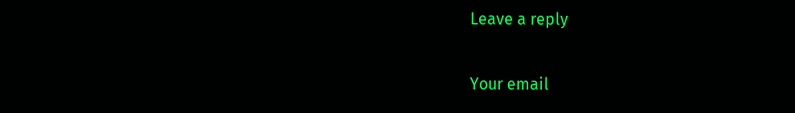Leave a reply

Your email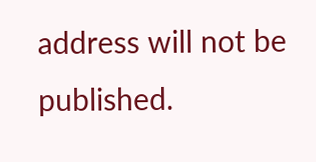address will not be published.